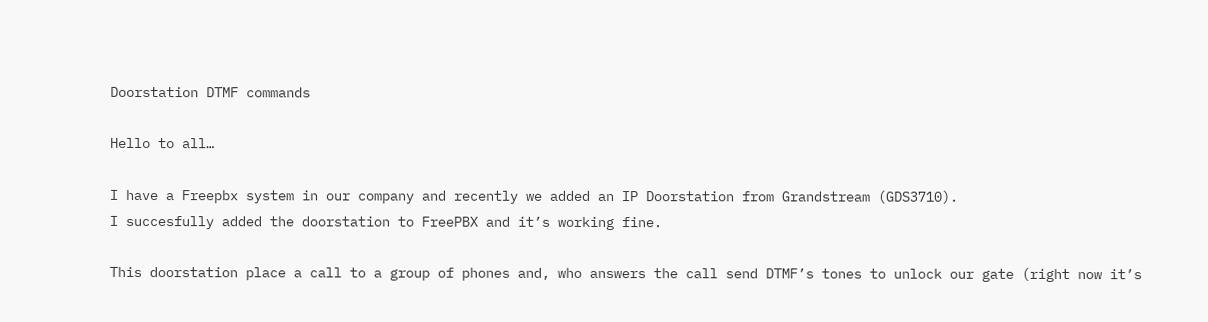Doorstation DTMF commands

Hello to all…

I have a Freepbx system in our company and recently we added an IP Doorstation from Grandstream (GDS3710).
I succesfully added the doorstation to FreePBX and it’s working fine.

This doorstation place a call to a group of phones and, who answers the call send DTMF’s tones to unlock our gate (right now it’s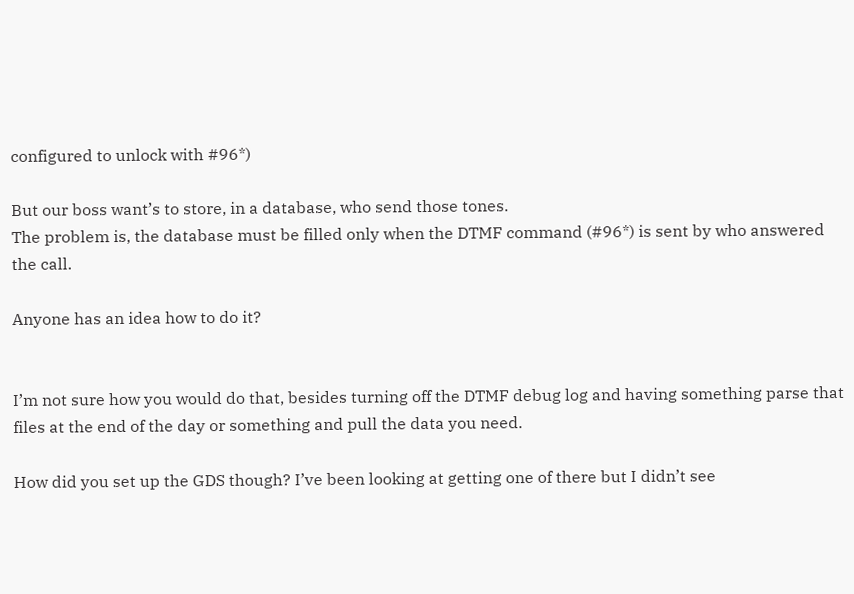configured to unlock with #96*)

But our boss want’s to store, in a database, who send those tones.
The problem is, the database must be filled only when the DTMF command (#96*) is sent by who answered the call.

Anyone has an idea how to do it?


I’m not sure how you would do that, besides turning off the DTMF debug log and having something parse that files at the end of the day or something and pull the data you need.

How did you set up the GDS though? I’ve been looking at getting one of there but I didn’t see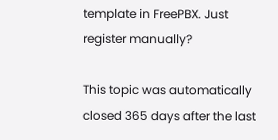template in FreePBX. Just register manually?

This topic was automatically closed 365 days after the last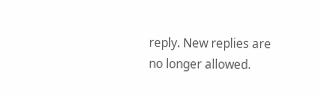reply. New replies are no longer allowed.